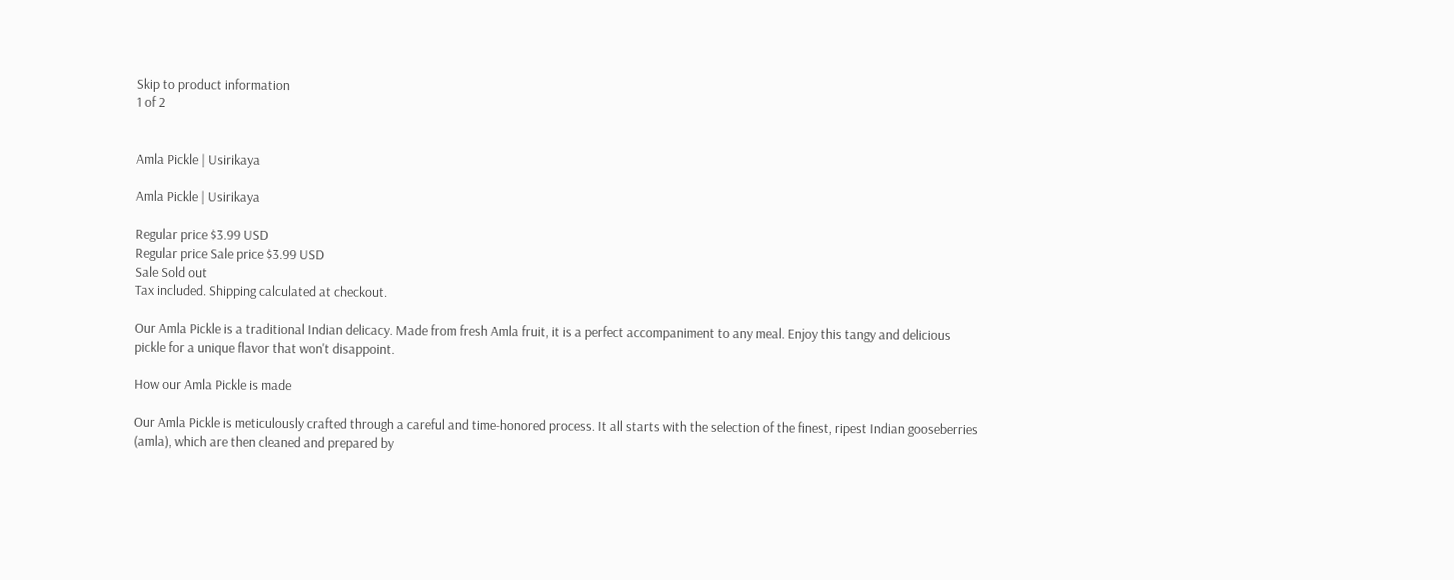Skip to product information
1 of 2


Amla Pickle | Usirikaya

Amla Pickle | Usirikaya

Regular price $3.99 USD
Regular price Sale price $3.99 USD
Sale Sold out
Tax included. Shipping calculated at checkout.

Our Amla Pickle is a traditional Indian delicacy. Made from fresh Amla fruit, it is a perfect accompaniment to any meal. Enjoy this tangy and delicious pickle for a unique flavor that won't disappoint.

How our Amla Pickle is made

Our Amla Pickle is meticulously crafted through a careful and time-honored process. It all starts with the selection of the finest, ripest Indian gooseberries (amla), which are then cleaned and prepared by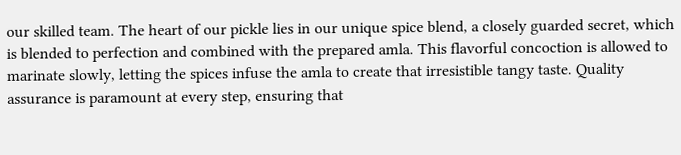our skilled team. The heart of our pickle lies in our unique spice blend, a closely guarded secret, which is blended to perfection and combined with the prepared amla. This flavorful concoction is allowed to marinate slowly, letting the spices infuse the amla to create that irresistible tangy taste. Quality assurance is paramount at every step, ensuring that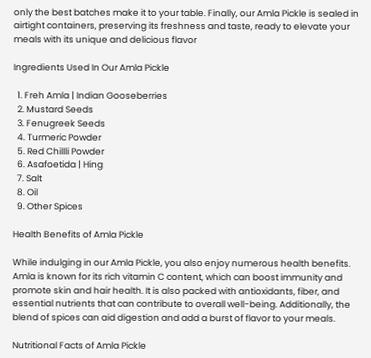only the best batches make it to your table. Finally, our Amla Pickle is sealed in airtight containers, preserving its freshness and taste, ready to elevate your meals with its unique and delicious flavor

Ingredients Used In Our Amla Pickle

  1. Freh Amla | Indian Gooseberries
  2. Mustard Seeds
  3. Fenugreek Seeds
  4. Turmeric Powder
  5. Red Chillli Powder
  6. Asafoetida | Hing
  7. Salt
  8. Oil
  9. Other Spices

Health Benefits of Amla Pickle

While indulging in our Amla Pickle, you also enjoy numerous health benefits. Amla is known for its rich vitamin C content, which can boost immunity and promote skin and hair health. It is also packed with antioxidants, fiber, and essential nutrients that can contribute to overall well-being. Additionally, the blend of spices can aid digestion and add a burst of flavor to your meals.

Nutritional Facts of Amla Pickle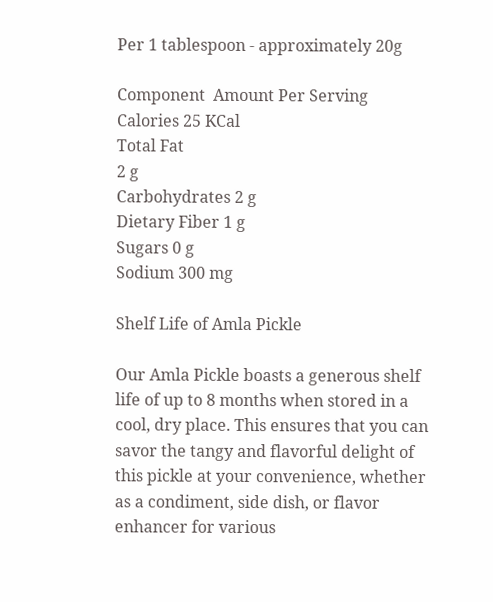Per 1 tablespoon - approximately 20g

Component  Amount Per Serving
Calories 25 KCal
Total Fat
2 g
Carbohydrates 2 g
Dietary Fiber 1 g
Sugars 0 g
Sodium 300 mg

Shelf Life of Amla Pickle

Our Amla Pickle boasts a generous shelf life of up to 8 months when stored in a cool, dry place. This ensures that you can savor the tangy and flavorful delight of this pickle at your convenience, whether as a condiment, side dish, or flavor enhancer for various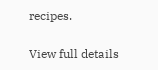recipes.

View full details